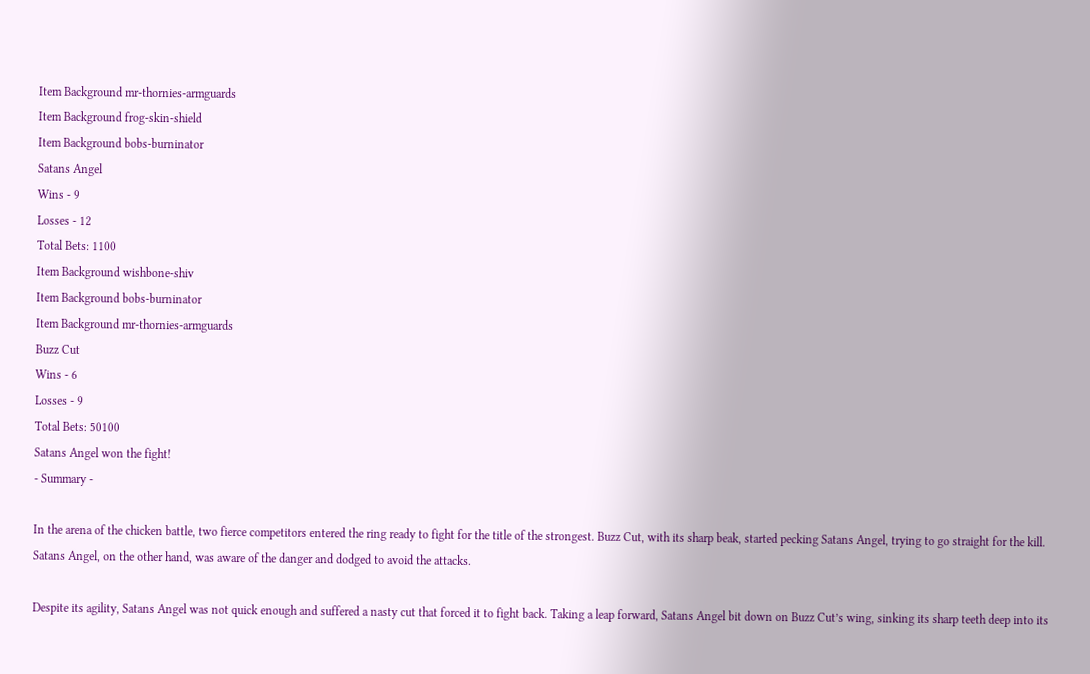Item Background mr-thornies-armguards
Item Background frog-skin-shield
Item Background bobs-burninator
Satans Angel
Wins - 9
Losses - 12
Total Bets: 1100
Item Background wishbone-shiv
Item Background bobs-burninator
Item Background mr-thornies-armguards
Buzz Cut
Wins - 6
Losses - 9
Total Bets: 50100
Satans Angel won the fight!
- Summary -

In the arena of the chicken battle, two fierce competitors entered the ring ready to fight for the title of the strongest. Buzz Cut, with its sharp beak, started pecking Satans Angel, trying to go straight for the kill. Satans Angel, on the other hand, was aware of the danger and dodged to avoid the attacks.

Despite its agility, Satans Angel was not quick enough and suffered a nasty cut that forced it to fight back. Taking a leap forward, Satans Angel bit down on Buzz Cut’s wing, sinking its sharp teeth deep into its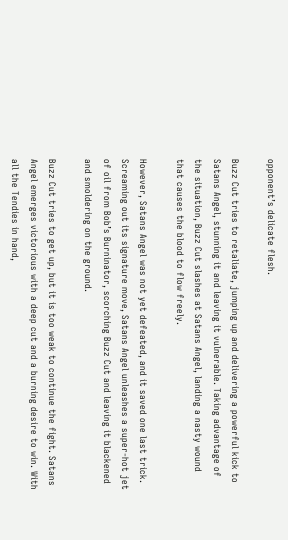opponent’s delicate flesh.

Buzz Cut tries to retaliate, jumping up and delivering a powerful kick to Satans Angel, stunning it and leaving it vulnerable. Taking advantage of the situation, Buzz Cut slashes at Satans Angel, landing a nasty wound that causes the blood to flow freely.

However, Satans Angel was not yet defeated, and it saved one last trick. Screaming out its signature move, Satans Angel unleashes a super-hot jet of oil from Bob’s Burninator, scorching Buzz Cut and leaving it blackened and smoldering on the ground.

Buzz Cut tries to get up, but it is too weak to continue the fight. Satans Angel emerges victorious with a deep cut and a burning desire to win. With all the Tendies in hand,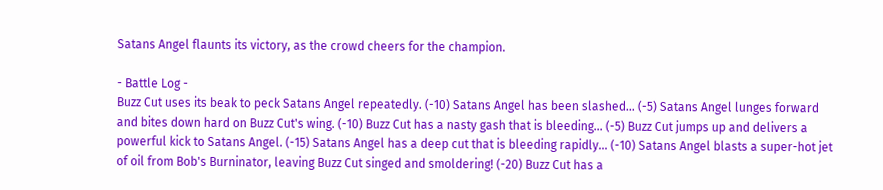Satans Angel flaunts its victory, as the crowd cheers for the champion.

- Battle Log -
Buzz Cut uses its beak to peck Satans Angel repeatedly. (-10) Satans Angel has been slashed... (-5) Satans Angel lunges forward and bites down hard on Buzz Cut's wing. (-10) Buzz Cut has a nasty gash that is bleeding... (-5) Buzz Cut jumps up and delivers a powerful kick to Satans Angel. (-15) Satans Angel has a deep cut that is bleeding rapidly... (-10) Satans Angel blasts a super-hot jet of oil from Bob's Burninator, leaving Buzz Cut singed and smoldering! (-20) Buzz Cut has a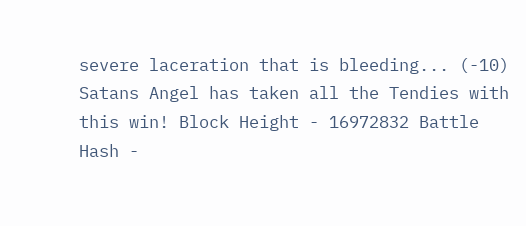severe laceration that is bleeding... (-10) Satans Angel has taken all the Tendies with this win! Block Height - 16972832 Battle Hash -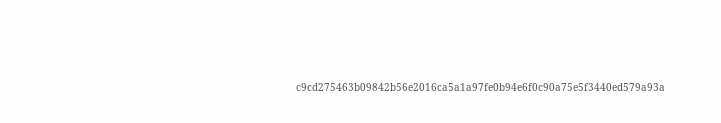c9cd275463b09842b56e2016ca5a1a97fe0b94e6f0c90a75e5f3440ed579a93a